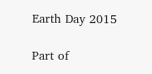Earth Day 2015

Part of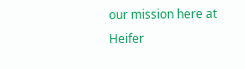our mission here at Heifer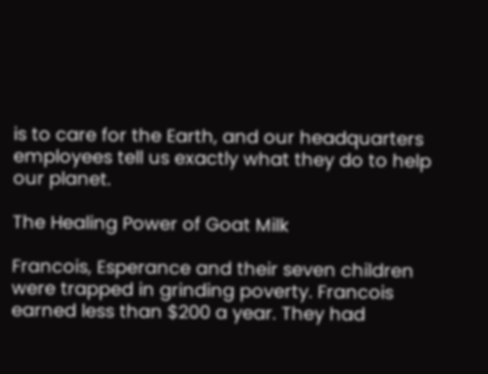is to care for the Earth, and our headquarters employees tell us exactly what they do to help our planet.

The Healing Power of Goat Milk

Francois, Esperance and their seven children were trapped in grinding poverty. Francois earned less than $200 a year. They had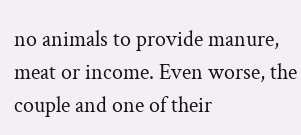no animals to provide manure, meat or income. Even worse, the couple and one of their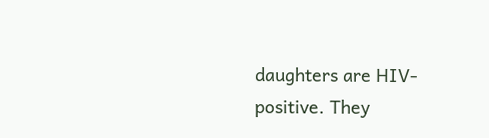daughters are HIV-positive. They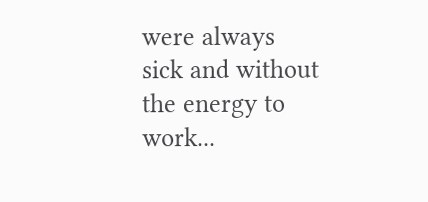were always sick and without the energy to work...